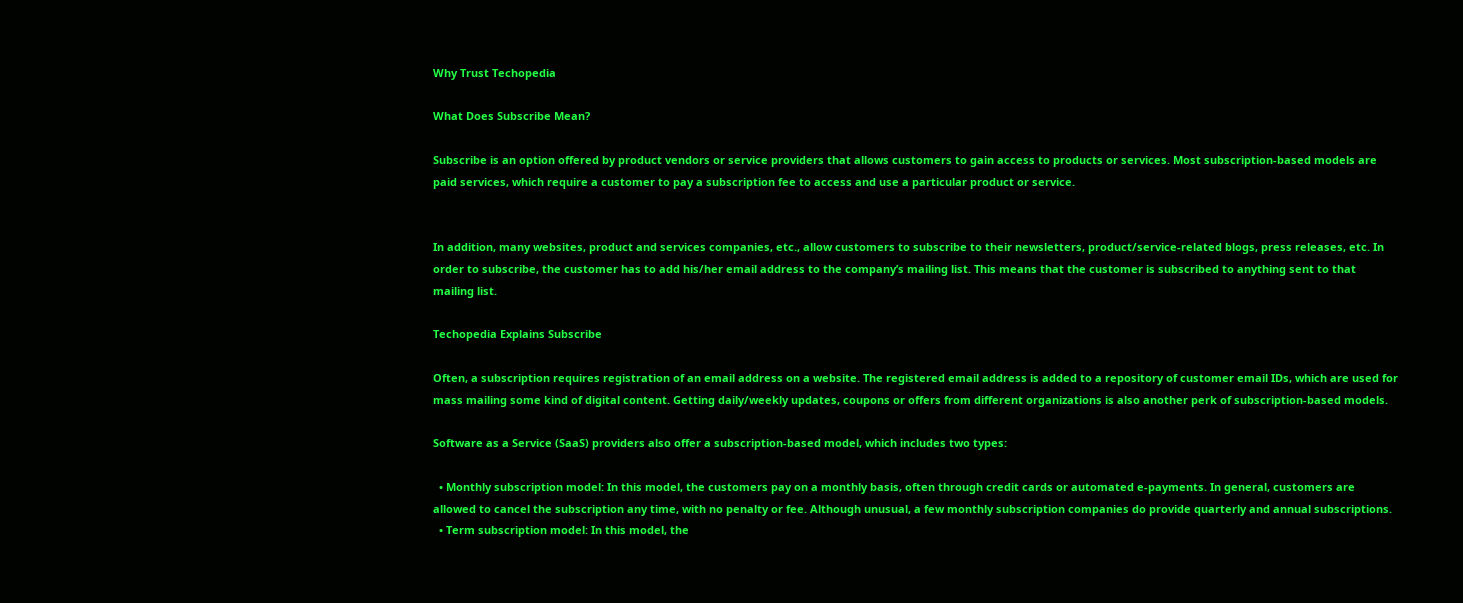Why Trust Techopedia

What Does Subscribe Mean?

Subscribe is an option offered by product vendors or service providers that allows customers to gain access to products or services. Most subscription-based models are paid services, which require a customer to pay a subscription fee to access and use a particular product or service.


In addition, many websites, product and services companies, etc., allow customers to subscribe to their newsletters, product/service-related blogs, press releases, etc. In order to subscribe, the customer has to add his/her email address to the company’s mailing list. This means that the customer is subscribed to anything sent to that mailing list.

Techopedia Explains Subscribe

Often, a subscription requires registration of an email address on a website. The registered email address is added to a repository of customer email IDs, which are used for mass mailing some kind of digital content. Getting daily/weekly updates, coupons or offers from different organizations is also another perk of subscription-based models.

Software as a Service (SaaS) providers also offer a subscription-based model, which includes two types:

  • Monthly subscription model: In this model, the customers pay on a monthly basis, often through credit cards or automated e-payments. In general, customers are allowed to cancel the subscription any time, with no penalty or fee. Although unusual, a few monthly subscription companies do provide quarterly and annual subscriptions.
  • Term subscription model: In this model, the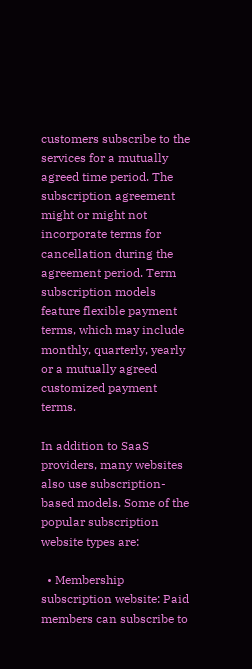customers subscribe to the services for a mutually agreed time period. The subscription agreement might or might not incorporate terms for cancellation during the agreement period. Term subscription models feature flexible payment terms, which may include monthly, quarterly, yearly or a mutually agreed customized payment terms.

In addition to SaaS providers, many websites also use subscription-based models. Some of the popular subscription website types are:

  • Membership subscription website: Paid members can subscribe to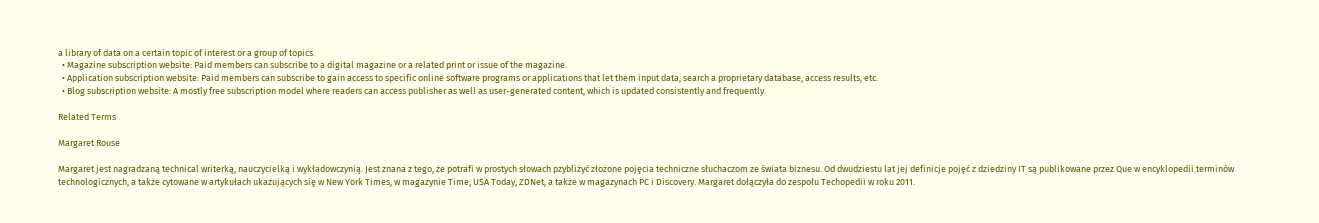a library of data on a certain topic of interest or a group of topics.
  • Magazine subscription website: Paid members can subscribe to a digital magazine or a related print or issue of the magazine.
  • Application subscription website: Paid members can subscribe to gain access to specific online software programs or applications that let them input data, search a proprietary database, access results, etc.
  • Blog subscription website: A mostly free subscription model where readers can access publisher as well as user-generated content, which is updated consistently and frequently.

Related Terms

Margaret Rouse

Margaret jest nagradzaną technical writerką, nauczycielką i wykładowczynią. Jest znana z tego, że potrafi w prostych słowach pzybliżyć złożone pojęcia techniczne słuchaczom ze świata biznesu. Od dwudziestu lat jej definicje pojęć z dziedziny IT są publikowane przez Que w encyklopedii terminów technologicznych, a także cytowane w artykułach ukazujących się w New York Times, w magazynie Time, USA Today, ZDNet, a także w magazynach PC i Discovery. Margaret dołączyła do zespołu Techopedii w roku 2011.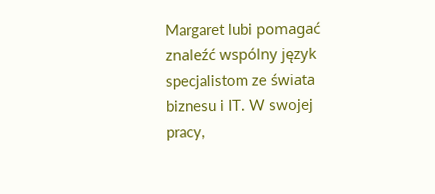Margaret lubi pomagać znaleźć wspólny język specjalistom ze świata biznesu i IT. W swojej pracy,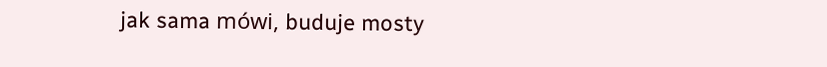jak sama mówi, buduje mosty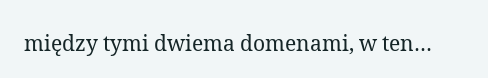między tymi dwiema domenami, w ten…